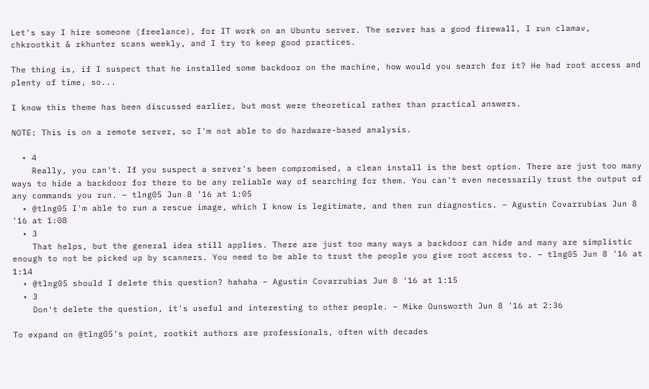Let's say I hire someone (freelance), for IT work on an Ubuntu server. The server has a good firewall, I run clamav, chkrootkit & rkhunter scans weekly, and I try to keep good practices.

The thing is, if I suspect that he installed some backdoor on the machine, how would you search for it? He had root access and plenty of time, so...

I know this theme has been discussed earlier, but most were theoretical rather than practical answers.

NOTE: This is on a remote server, so I'm not able to do hardware-based analysis.

  • 4
    Really, you can't. If you suspect a server's been compromised, a clean install is the best option. There are just too many ways to hide a backdoor for there to be any reliable way of searching for them. You can't even necessarily trust the output of any commands you run. – tlng05 Jun 8 '16 at 1:05
  • @tlng05 I'm able to run a rescue image, which I know is legitimate, and then run diagnostics. – Agustín Covarrubias Jun 8 '16 at 1:08
  • 3
    That helps, but the general idea still applies. There are just too many ways a backdoor can hide and many are simplistic enough to not be picked up by scanners. You need to be able to trust the people you give root access to. – tlng05 Jun 8 '16 at 1:14
  • @tlng05 should I delete this question? hahaha – Agustín Covarrubias Jun 8 '16 at 1:15
  • 3
    Don't delete the question, it's useful and interesting to other people. – Mike Ounsworth Jun 8 '16 at 2:36

To expand on @tlng05's point, rootkit authors are professionals, often with decades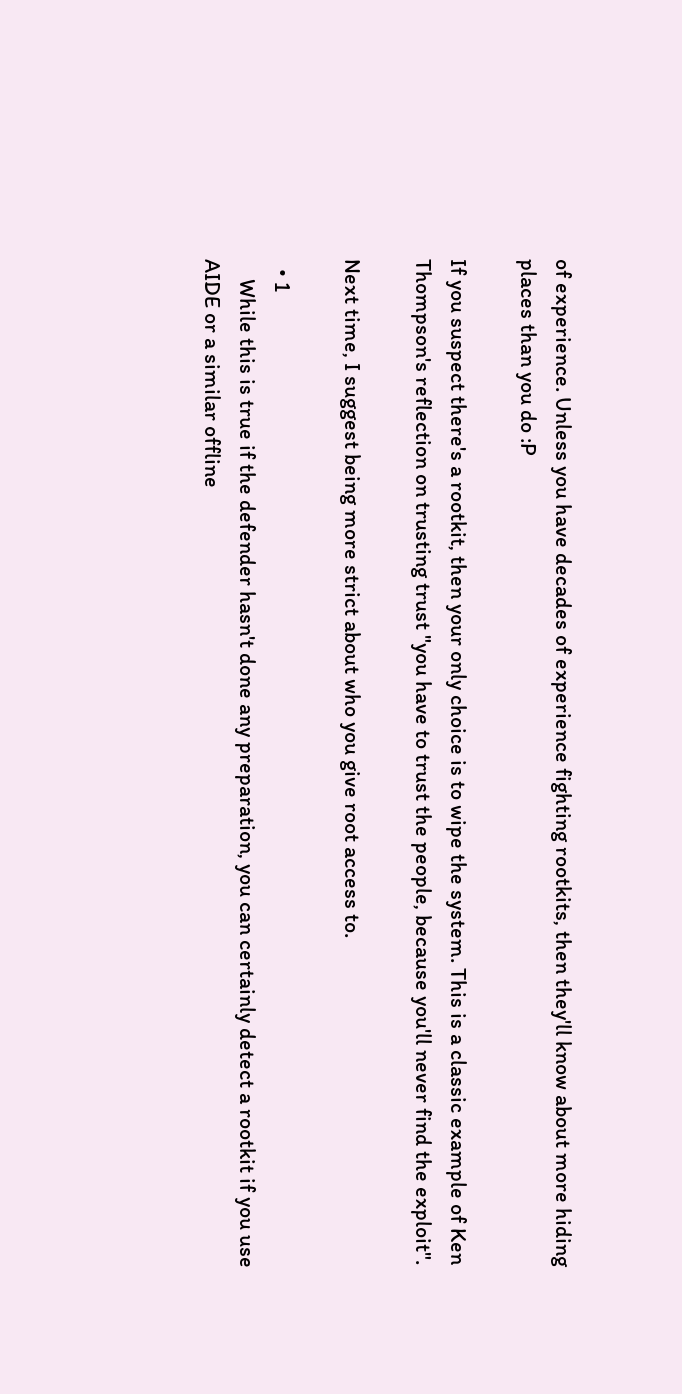of experience. Unless you have decades of experience fighting rootkits, then they'll know about more hiding places than you do :P

If you suspect there's a rootkit, then your only choice is to wipe the system. This is a classic example of Ken Thompson's reflection on trusting trust "you have to trust the people, because you'll never find the exploit".

Next time, I suggest being more strict about who you give root access to.

  • 1
    While this is true if the defender hasn't done any preparation, you can certainly detect a rootkit if you use AIDE or a similar offline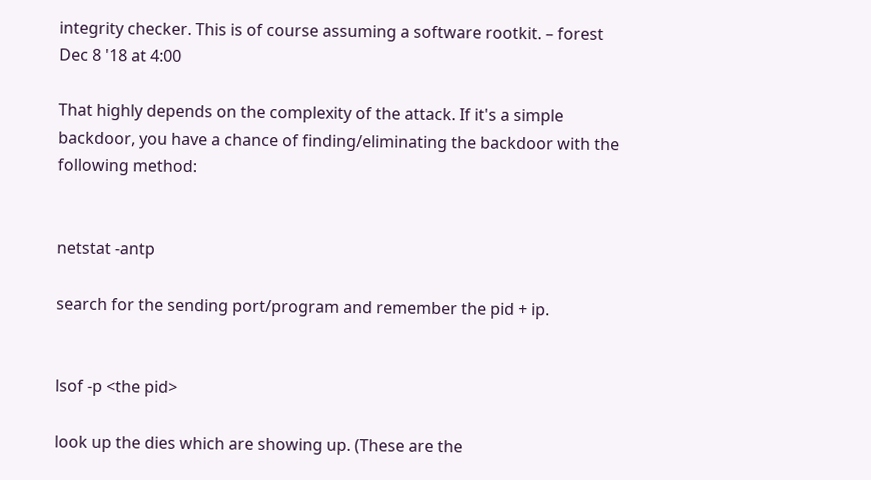integrity checker. This is of course assuming a software rootkit. – forest Dec 8 '18 at 4:00

That highly depends on the complexity of the attack. If it's a simple backdoor, you have a chance of finding/eliminating the backdoor with the following method:


netstat -antp

search for the sending port/program and remember the pid + ip.


lsof -p <the pid>

look up the dies which are showing up. (These are the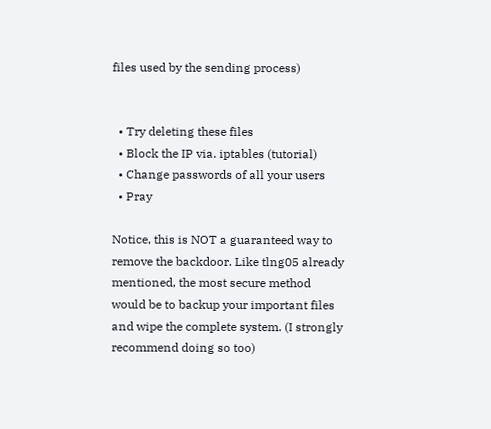files used by the sending process)


  • Try deleting these files
  • Block the IP via. iptables (tutorial)
  • Change passwords of all your users
  • Pray

Notice, this is NOT a guaranteed way to remove the backdoor. Like tlng05 already mentioned, the most secure method would be to backup your important files and wipe the complete system. (I strongly recommend doing so too)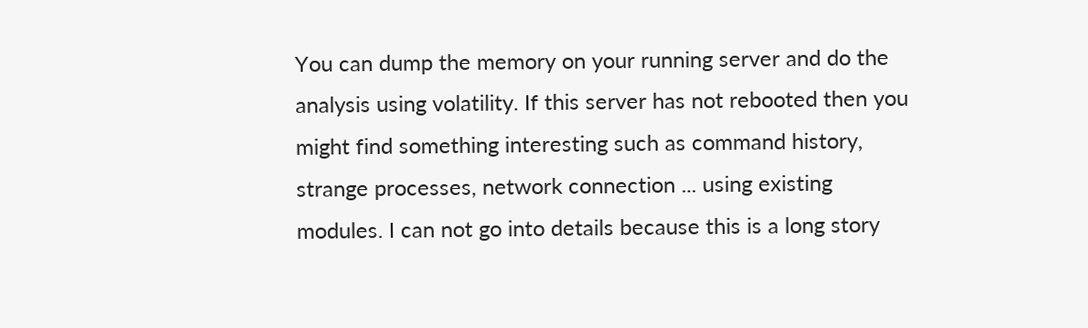You can dump the memory on your running server and do the analysis using volatility. If this server has not rebooted then you might find something interesting such as command history, strange processes, network connection ... using existing modules. I can not go into details because this is a long story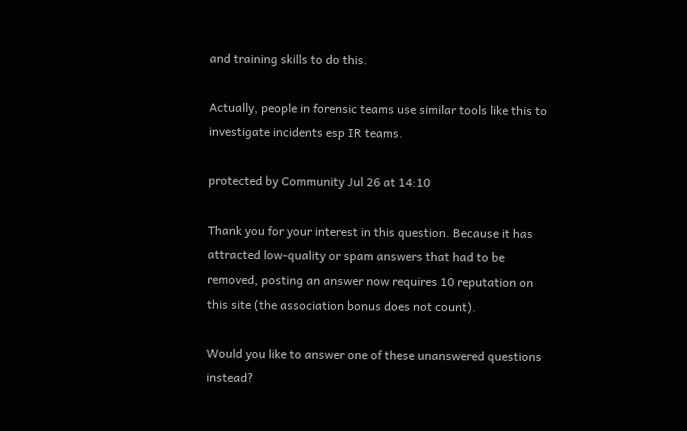and training skills to do this.

Actually, people in forensic teams use similar tools like this to investigate incidents esp IR teams.

protected by Community Jul 26 at 14:10

Thank you for your interest in this question. Because it has attracted low-quality or spam answers that had to be removed, posting an answer now requires 10 reputation on this site (the association bonus does not count).

Would you like to answer one of these unanswered questions instead?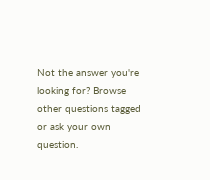Not the answer you're looking for? Browse other questions tagged or ask your own question.